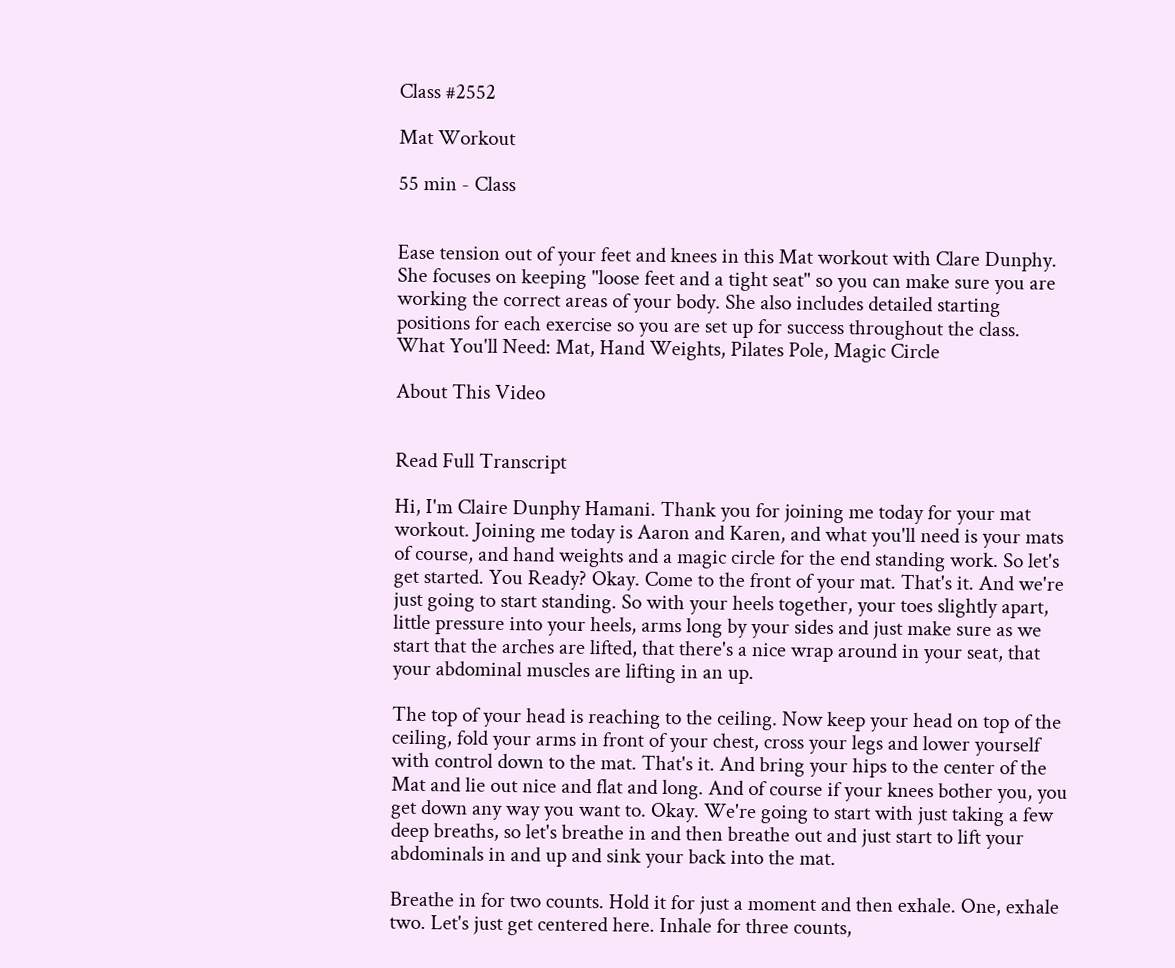Class #2552

Mat Workout

55 min - Class


Ease tension out of your feet and knees in this Mat workout with Clare Dunphy. She focuses on keeping "loose feet and a tight seat" so you can make sure you are working the correct areas of your body. She also includes detailed starting positions for each exercise so you are set up for success throughout the class.
What You'll Need: Mat, Hand Weights, Pilates Pole, Magic Circle

About This Video


Read Full Transcript

Hi, I'm Claire Dunphy Hamani. Thank you for joining me today for your mat workout. Joining me today is Aaron and Karen, and what you'll need is your mats of course, and hand weights and a magic circle for the end standing work. So let's get started. You Ready? Okay. Come to the front of your mat. That's it. And we're just going to start standing. So with your heels together, your toes slightly apart, little pressure into your heels, arms long by your sides and just make sure as we start that the arches are lifted, that there's a nice wrap around in your seat, that your abdominal muscles are lifting in an up.

The top of your head is reaching to the ceiling. Now keep your head on top of the ceiling, fold your arms in front of your chest, cross your legs and lower yourself with control down to the mat. That's it. And bring your hips to the center of the Mat and lie out nice and flat and long. And of course if your knees bother you, you get down any way you want to. Okay. We're going to start with just taking a few deep breaths, so let's breathe in and then breathe out and just start to lift your abdominals in and up and sink your back into the mat.

Breathe in for two counts. Hold it for just a moment and then exhale. One, exhale two. Let's just get centered here. Inhale for three counts,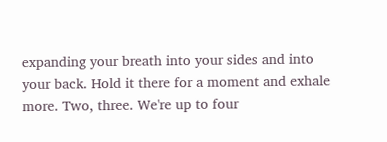expanding your breath into your sides and into your back. Hold it there for a moment and exhale more. Two, three. We're up to four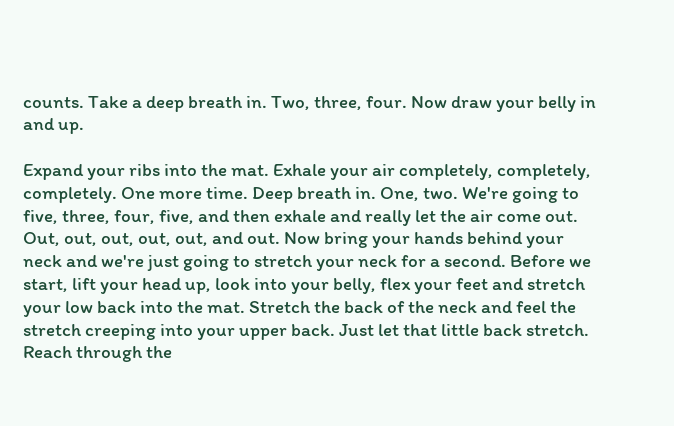counts. Take a deep breath in. Two, three, four. Now draw your belly in and up.

Expand your ribs into the mat. Exhale your air completely, completely, completely. One more time. Deep breath in. One, two. We're going to five, three, four, five, and then exhale and really let the air come out. Out, out, out, out, out, and out. Now bring your hands behind your neck and we're just going to stretch your neck for a second. Before we start, lift your head up, look into your belly, flex your feet and stretch your low back into the mat. Stretch the back of the neck and feel the stretch creeping into your upper back. Just let that little back stretch. Reach through the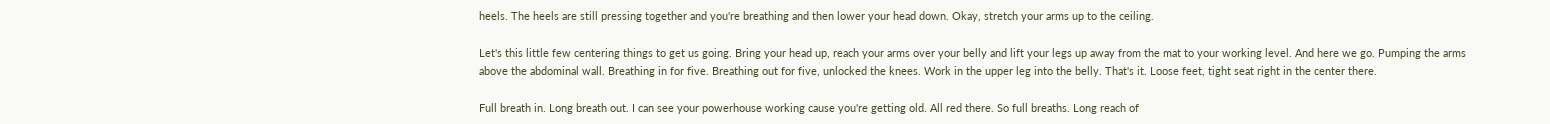heels. The heels are still pressing together and you're breathing and then lower your head down. Okay, stretch your arms up to the ceiling.

Let's this little few centering things to get us going. Bring your head up, reach your arms over your belly and lift your legs up away from the mat to your working level. And here we go. Pumping the arms above the abdominal wall. Breathing in for five. Breathing out for five, unlocked the knees. Work in the upper leg into the belly. That's it. Loose feet, tight seat right in the center there.

Full breath in. Long breath out. I can see your powerhouse working cause you're getting old. All red there. So full breaths. Long reach of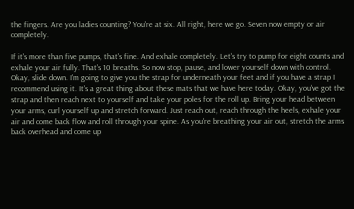the fingers. Are you ladies counting? You're at six. All right, here we go. Seven now empty or air completely.

If it's more than five pumps, that's fine. And exhale completely. Let's try to pump for eight counts and exhale your air fully. That's 10 breaths. So now stop, pause, and lower yourself down with control. Okay, slide down. I'm going to give you the strap for underneath your feet and if you have a strap I recommend using it. It's a great thing about these mats that we have here today. Okay, you've got the strap and then reach next to yourself and take your poles for the roll up. Bring your head between your arms, curl yourself up and stretch forward. Just reach out, reach through the heels, exhale your air and come back flow and roll through your spine. As you're breathing your air out, stretch the arms back overhead and come up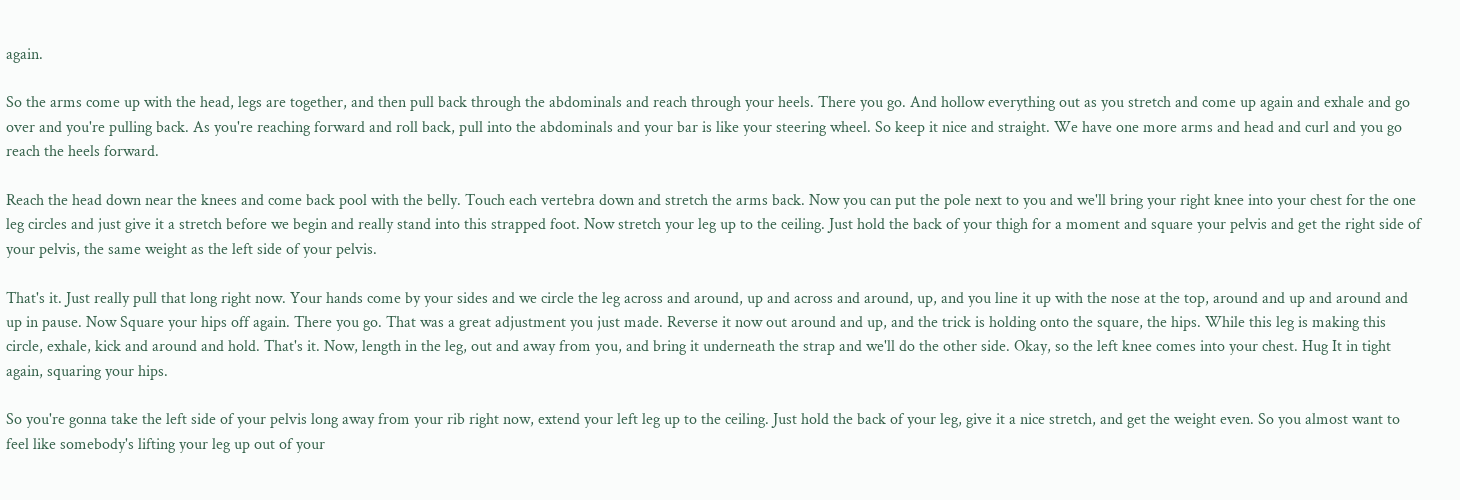again.

So the arms come up with the head, legs are together, and then pull back through the abdominals and reach through your heels. There you go. And hollow everything out as you stretch and come up again and exhale and go over and you're pulling back. As you're reaching forward and roll back, pull into the abdominals and your bar is like your steering wheel. So keep it nice and straight. We have one more arms and head and curl and you go reach the heels forward.

Reach the head down near the knees and come back pool with the belly. Touch each vertebra down and stretch the arms back. Now you can put the pole next to you and we'll bring your right knee into your chest for the one leg circles and just give it a stretch before we begin and really stand into this strapped foot. Now stretch your leg up to the ceiling. Just hold the back of your thigh for a moment and square your pelvis and get the right side of your pelvis, the same weight as the left side of your pelvis.

That's it. Just really pull that long right now. Your hands come by your sides and we circle the leg across and around, up and across and around, up, and you line it up with the nose at the top, around and up and around and up in pause. Now Square your hips off again. There you go. That was a great adjustment you just made. Reverse it now out around and up, and the trick is holding onto the square, the hips. While this leg is making this circle, exhale, kick and around and hold. That's it. Now, length in the leg, out and away from you, and bring it underneath the strap and we'll do the other side. Okay, so the left knee comes into your chest. Hug It in tight again, squaring your hips.

So you're gonna take the left side of your pelvis long away from your rib right now, extend your left leg up to the ceiling. Just hold the back of your leg, give it a nice stretch, and get the weight even. So you almost want to feel like somebody's lifting your leg up out of your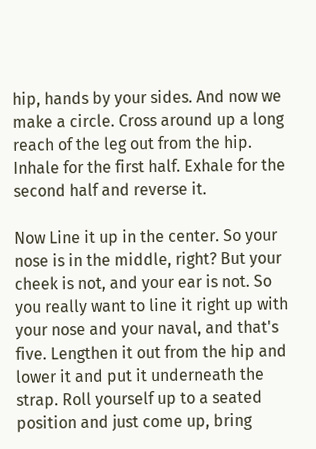hip, hands by your sides. And now we make a circle. Cross around up a long reach of the leg out from the hip. Inhale for the first half. Exhale for the second half and reverse it.

Now Line it up in the center. So your nose is in the middle, right? But your cheek is not, and your ear is not. So you really want to line it right up with your nose and your naval, and that's five. Lengthen it out from the hip and lower it and put it underneath the strap. Roll yourself up to a seated position and just come up, bring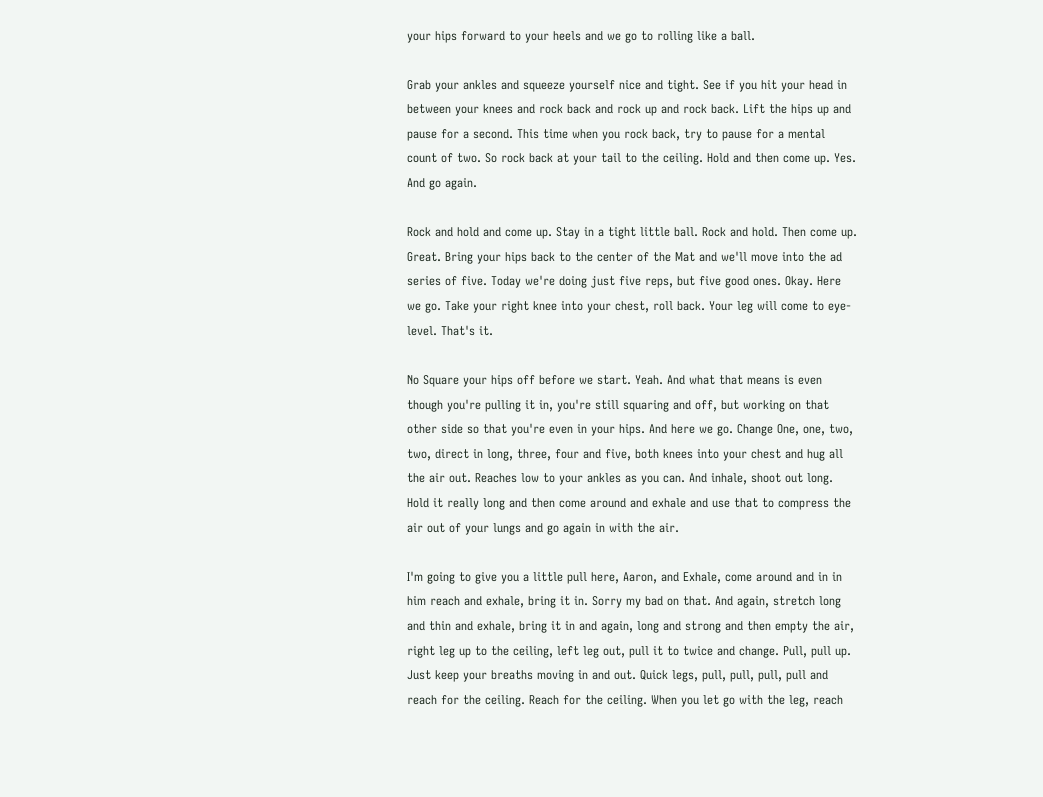your hips forward to your heels and we go to rolling like a ball.

Grab your ankles and squeeze yourself nice and tight. See if you hit your head in between your knees and rock back and rock up and rock back. Lift the hips up and pause for a second. This time when you rock back, try to pause for a mental count of two. So rock back at your tail to the ceiling. Hold and then come up. Yes. And go again.

Rock and hold and come up. Stay in a tight little ball. Rock and hold. Then come up. Great. Bring your hips back to the center of the Mat and we'll move into the ad series of five. Today we're doing just five reps, but five good ones. Okay. Here we go. Take your right knee into your chest, roll back. Your leg will come to eye-level. That's it.

No Square your hips off before we start. Yeah. And what that means is even though you're pulling it in, you're still squaring and off, but working on that other side so that you're even in your hips. And here we go. Change One, one, two, two, direct in long, three, four and five, both knees into your chest and hug all the air out. Reaches low to your ankles as you can. And inhale, shoot out long. Hold it really long and then come around and exhale and use that to compress the air out of your lungs and go again in with the air.

I'm going to give you a little pull here, Aaron, and Exhale, come around and in in him reach and exhale, bring it in. Sorry my bad on that. And again, stretch long and thin and exhale, bring it in and again, long and strong and then empty the air, right leg up to the ceiling, left leg out, pull it to twice and change. Pull, pull up. Just keep your breaths moving in and out. Quick legs, pull, pull, pull, pull and reach for the ceiling. Reach for the ceiling. When you let go with the leg, reach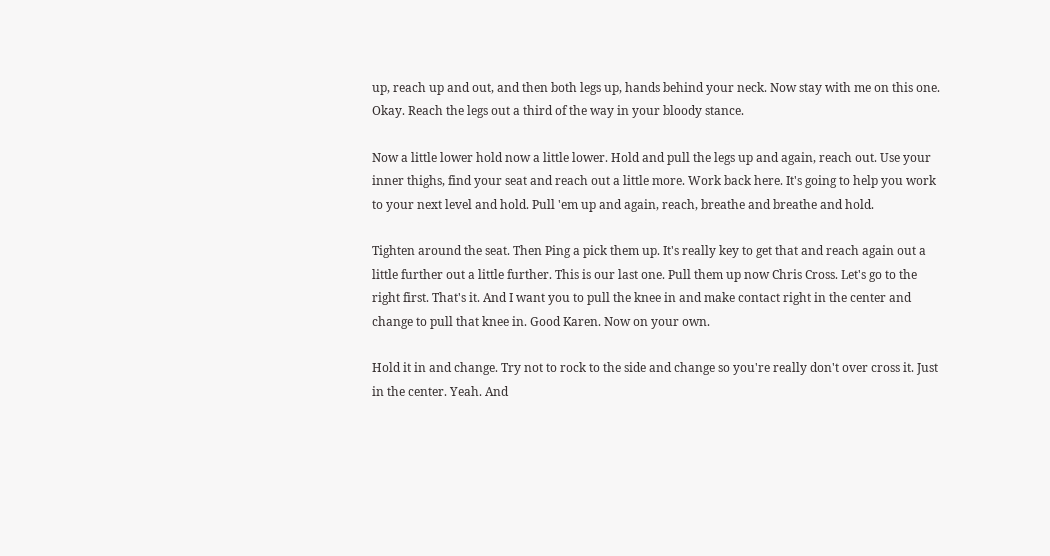up, reach up and out, and then both legs up, hands behind your neck. Now stay with me on this one. Okay. Reach the legs out a third of the way in your bloody stance.

Now a little lower hold now a little lower. Hold and pull the legs up and again, reach out. Use your inner thighs, find your seat and reach out a little more. Work back here. It's going to help you work to your next level and hold. Pull 'em up and again, reach, breathe and breathe and hold.

Tighten around the seat. Then Ping a pick them up. It's really key to get that and reach again out a little further out a little further. This is our last one. Pull them up now Chris Cross. Let's go to the right first. That's it. And I want you to pull the knee in and make contact right in the center and change to pull that knee in. Good Karen. Now on your own.

Hold it in and change. Try not to rock to the side and change so you're really don't over cross it. Just in the center. Yeah. And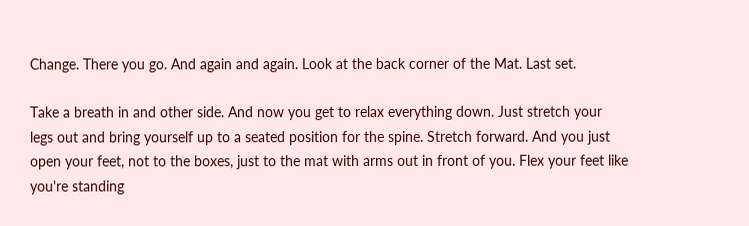Change. There you go. And again and again. Look at the back corner of the Mat. Last set.

Take a breath in and other side. And now you get to relax everything down. Just stretch your legs out and bring yourself up to a seated position for the spine. Stretch forward. And you just open your feet, not to the boxes, just to the mat with arms out in front of you. Flex your feet like you're standing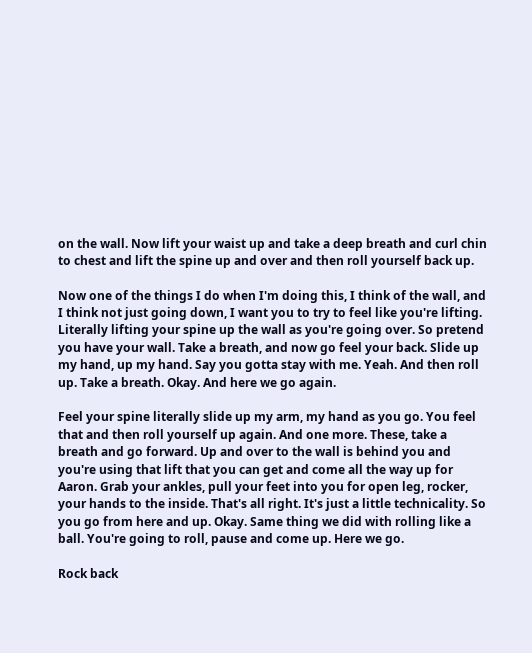on the wall. Now lift your waist up and take a deep breath and curl chin to chest and lift the spine up and over and then roll yourself back up.

Now one of the things I do when I'm doing this, I think of the wall, and I think not just going down, I want you to try to feel like you're lifting. Literally lifting your spine up the wall as you're going over. So pretend you have your wall. Take a breath, and now go feel your back. Slide up my hand, up my hand. Say you gotta stay with me. Yeah. And then roll up. Take a breath. Okay. And here we go again.

Feel your spine literally slide up my arm, my hand as you go. You feel that and then roll yourself up again. And one more. These, take a breath and go forward. Up and over to the wall is behind you and you're using that lift that you can get and come all the way up for Aaron. Grab your ankles, pull your feet into you for open leg, rocker, your hands to the inside. That's all right. It's just a little technicality. So you go from here and up. Okay. Same thing we did with rolling like a ball. You're going to roll, pause and come up. Here we go.

Rock back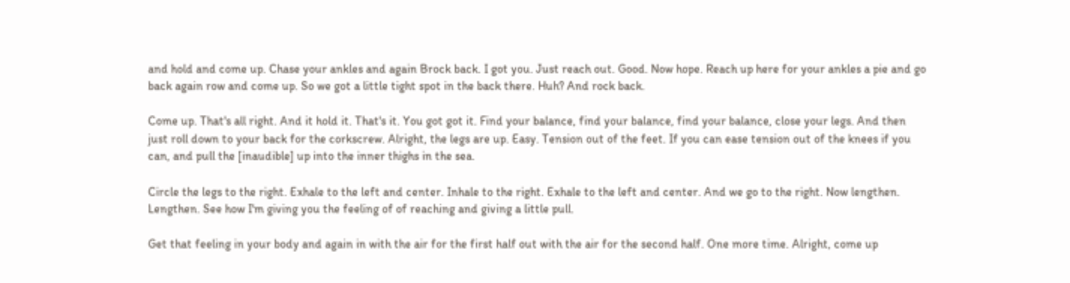and hold and come up. Chase your ankles and again Brock back. I got you. Just reach out. Good. Now hope. Reach up here for your ankles a pie and go back again row and come up. So we got a little tight spot in the back there. Huh? And rock back.

Come up. That's all right. And it hold it. That's it. You got got it. Find your balance, find your balance, find your balance, close your legs. And then just roll down to your back for the corkscrew. Alright, the legs are up. Easy. Tension out of the feet. If you can ease tension out of the knees if you can, and pull the [inaudible] up into the inner thighs in the sea.

Circle the legs to the right. Exhale to the left and center. Inhale to the right. Exhale to the left and center. And we go to the right. Now lengthen. Lengthen. See how I'm giving you the feeling of of reaching and giving a little pull.

Get that feeling in your body and again in with the air for the first half out with the air for the second half. One more time. Alright, come up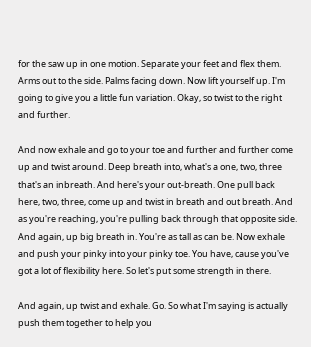for the saw up in one motion. Separate your feet and flex them. Arms out to the side. Palms facing down. Now lift yourself up. I'm going to give you a little fun variation. Okay, so twist to the right and further.

And now exhale and go to your toe and further and further come up and twist around. Deep breath into, what's a one, two, three that's an inbreath. And here's your out-breath. One pull back here, two, three, come up and twist in breath and out breath. And as you're reaching, you're pulling back through that opposite side. And again, up big breath in. You're as tall as can be. Now exhale and push your pinky into your pinky toe. You have, cause you've got a lot of flexibility here. So let's put some strength in there.

And again, up twist and exhale. Go. So what I'm saying is actually push them together to help you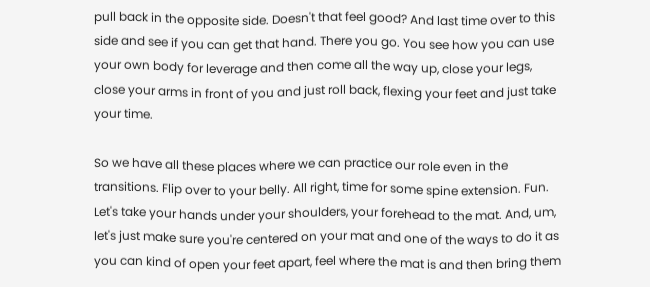pull back in the opposite side. Doesn't that feel good? And last time over to this side and see if you can get that hand. There you go. You see how you can use your own body for leverage and then come all the way up, close your legs, close your arms in front of you and just roll back, flexing your feet and just take your time.

So we have all these places where we can practice our role even in the transitions. Flip over to your belly. All right, time for some spine extension. Fun. Let's take your hands under your shoulders, your forehead to the mat. And, um, let's just make sure you're centered on your mat and one of the ways to do it as you can kind of open your feet apart, feel where the mat is and then bring them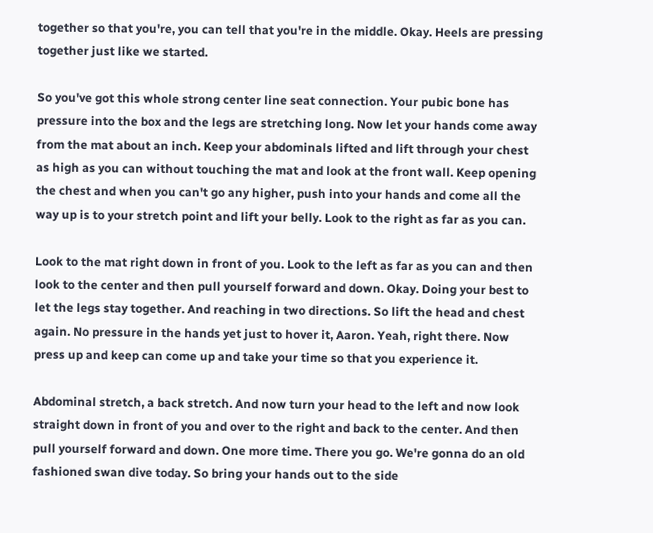together so that you're, you can tell that you're in the middle. Okay. Heels are pressing together just like we started.

So you've got this whole strong center line seat connection. Your pubic bone has pressure into the box and the legs are stretching long. Now let your hands come away from the mat about an inch. Keep your abdominals lifted and lift through your chest as high as you can without touching the mat and look at the front wall. Keep opening the chest and when you can't go any higher, push into your hands and come all the way up is to your stretch point and lift your belly. Look to the right as far as you can.

Look to the mat right down in front of you. Look to the left as far as you can and then look to the center and then pull yourself forward and down. Okay. Doing your best to let the legs stay together. And reaching in two directions. So lift the head and chest again. No pressure in the hands yet just to hover it, Aaron. Yeah, right there. Now press up and keep can come up and take your time so that you experience it.

Abdominal stretch, a back stretch. And now turn your head to the left and now look straight down in front of you and over to the right and back to the center. And then pull yourself forward and down. One more time. There you go. We're gonna do an old fashioned swan dive today. So bring your hands out to the side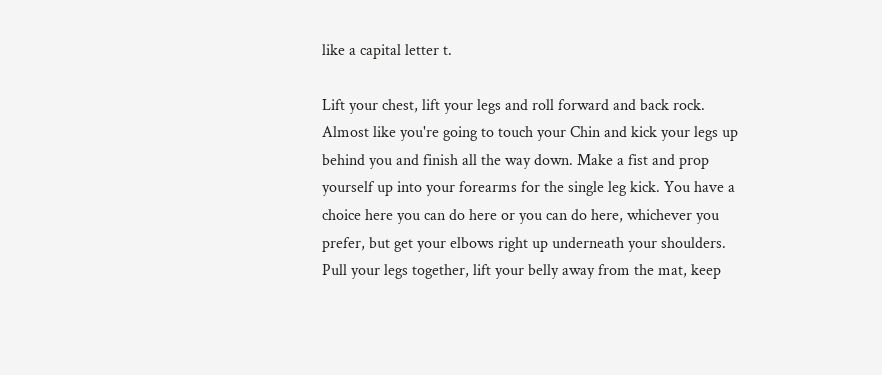like a capital letter t.

Lift your chest, lift your legs and roll forward and back rock. Almost like you're going to touch your Chin and kick your legs up behind you and finish all the way down. Make a fist and prop yourself up into your forearms for the single leg kick. You have a choice here you can do here or you can do here, whichever you prefer, but get your elbows right up underneath your shoulders. Pull your legs together, lift your belly away from the mat, keep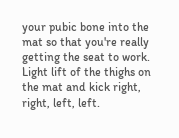your pubic bone into the mat so that you're really getting the seat to work. Light lift of the thighs on the mat and kick right, right, left, left.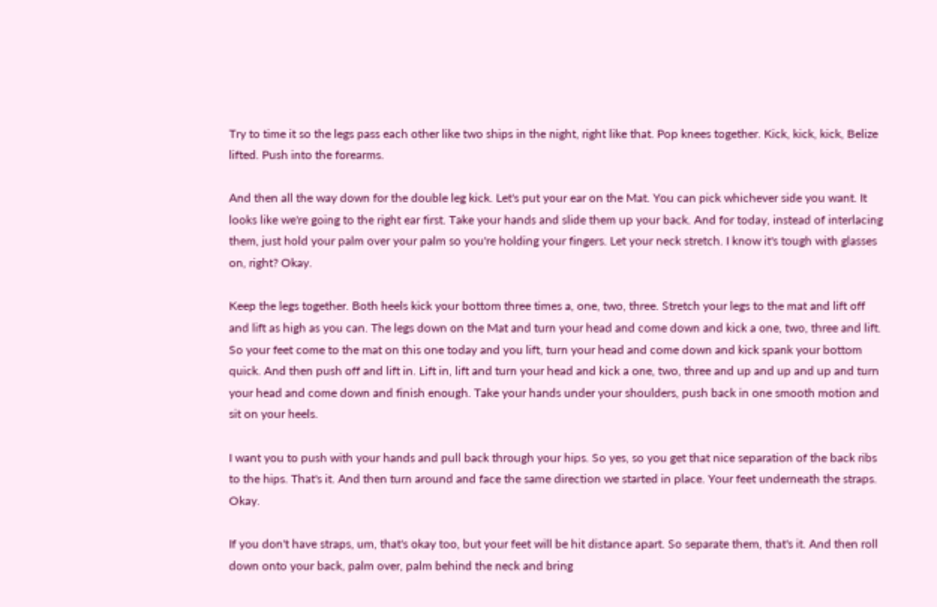Try to time it so the legs pass each other like two ships in the night, right like that. Pop knees together. Kick, kick, kick, Belize lifted. Push into the forearms.

And then all the way down for the double leg kick. Let's put your ear on the Mat. You can pick whichever side you want. It looks like we're going to the right ear first. Take your hands and slide them up your back. And for today, instead of interlacing them, just hold your palm over your palm so you're holding your fingers. Let your neck stretch. I know it's tough with glasses on, right? Okay.

Keep the legs together. Both heels kick your bottom three times a, one, two, three. Stretch your legs to the mat and lift off and lift as high as you can. The legs down on the Mat and turn your head and come down and kick a one, two, three and lift. So your feet come to the mat on this one today and you lift, turn your head and come down and kick spank your bottom quick. And then push off and lift in. Lift in, lift and turn your head and kick a one, two, three and up and up and up and turn your head and come down and finish enough. Take your hands under your shoulders, push back in one smooth motion and sit on your heels.

I want you to push with your hands and pull back through your hips. So yes, so you get that nice separation of the back ribs to the hips. That's it. And then turn around and face the same direction we started in place. Your feet underneath the straps. Okay.

If you don't have straps, um, that's okay too, but your feet will be hit distance apart. So separate them, that's it. And then roll down onto your back, palm over, palm behind the neck and bring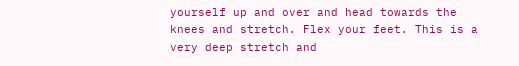yourself up and over and head towards the knees and stretch. Flex your feet. This is a very deep stretch and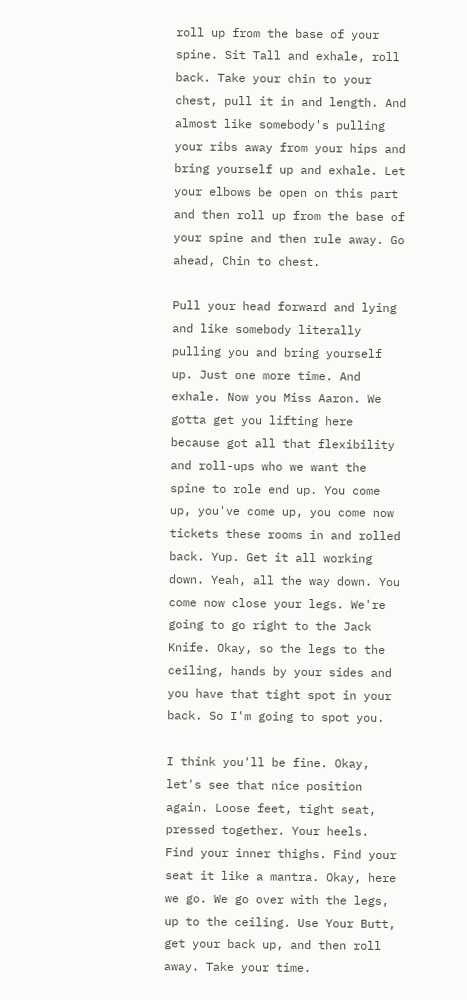roll up from the base of your spine. Sit Tall and exhale, roll back. Take your chin to your chest, pull it in and length. And almost like somebody's pulling your ribs away from your hips and bring yourself up and exhale. Let your elbows be open on this part and then roll up from the base of your spine and then rule away. Go ahead, Chin to chest.

Pull your head forward and lying and like somebody literally pulling you and bring yourself up. Just one more time. And exhale. Now you Miss Aaron. We gotta get you lifting here because got all that flexibility and roll-ups who we want the spine to role end up. You come up, you've come up, you come now tickets these rooms in and rolled back. Yup. Get it all working down. Yeah, all the way down. You come now close your legs. We're going to go right to the Jack Knife. Okay, so the legs to the ceiling, hands by your sides and you have that tight spot in your back. So I'm going to spot you.

I think you'll be fine. Okay, let's see that nice position again. Loose feet, tight seat, pressed together. Your heels. Find your inner thighs. Find your seat it like a mantra. Okay, here we go. We go over with the legs, up to the ceiling. Use Your Butt, get your back up, and then roll away. Take your time.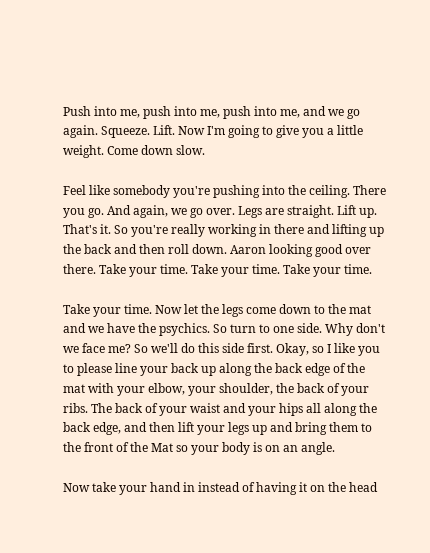Push into me, push into me, push into me, and we go again. Squeeze. Lift. Now I'm going to give you a little weight. Come down slow.

Feel like somebody you're pushing into the ceiling. There you go. And again, we go over. Legs are straight. Lift up. That's it. So you're really working in there and lifting up the back and then roll down. Aaron looking good over there. Take your time. Take your time. Take your time.

Take your time. Now let the legs come down to the mat and we have the psychics. So turn to one side. Why don't we face me? So we'll do this side first. Okay, so I like you to please line your back up along the back edge of the mat with your elbow, your shoulder, the back of your ribs. The back of your waist and your hips all along the back edge, and then lift your legs up and bring them to the front of the Mat so your body is on an angle.

Now take your hand in instead of having it on the head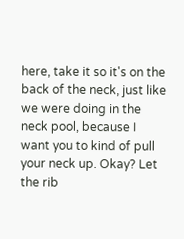here, take it so it's on the back of the neck, just like we were doing in the neck pool, because I want you to kind of pull your neck up. Okay? Let the rib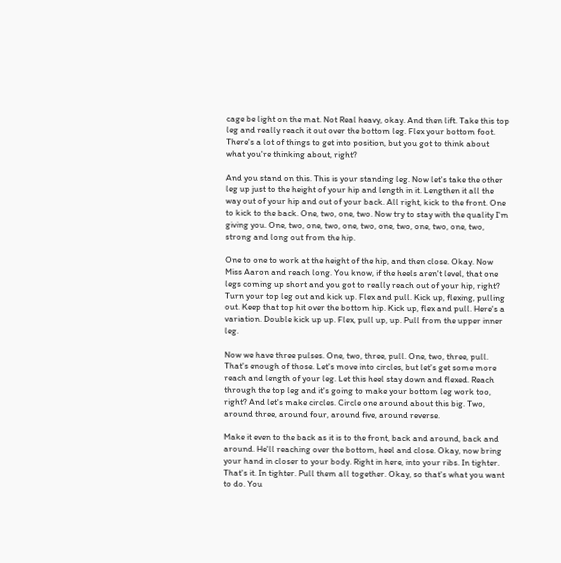cage be light on the mat. Not Real heavy, okay. And then lift. Take this top leg and really reach it out over the bottom leg. Flex your bottom foot. There's a lot of things to get into position, but you got to think about what you're thinking about, right?

And you stand on this. This is your standing leg. Now let's take the other leg up just to the height of your hip and length in it. Lengthen it all the way out of your hip and out of your back. All right, kick to the front. One to kick to the back. One, two, one, two. Now try to stay with the quality I'm giving you. One, two, one, two, one, two, one, two, one, two, one, two, strong and long out from the hip.

One to one to work at the height of the hip, and then close. Okay. Now Miss Aaron and reach long. You know, if the heels aren't level, that one legs coming up short and you got to really reach out of your hip, right? Turn your top leg out and kick up. Flex and pull. Kick up, flexing, pulling out. Keep that top hit over the bottom hip. Kick up, flex and pull. Here's a variation. Double kick up up. Flex, pull up, up. Pull from the upper inner leg.

Now we have three pulses. One, two, three, pull. One, two, three, pull. That's enough of those. Let's move into circles, but let's get some more reach and length of your leg. Let this heel stay down and flexed. Reach through the top leg and it's going to make your bottom leg work too, right? And let's make circles. Circle one around about this big. Two, around three, around four, around five, around reverse.

Make it even to the back as it is to the front, back and around, back and around. He'll reaching over the bottom, heel and close. Okay, now bring your hand in closer to your body. Right in here, into your ribs. In tighter. That's it. In tighter. Pull them all together. Okay, so that's what you want to do. You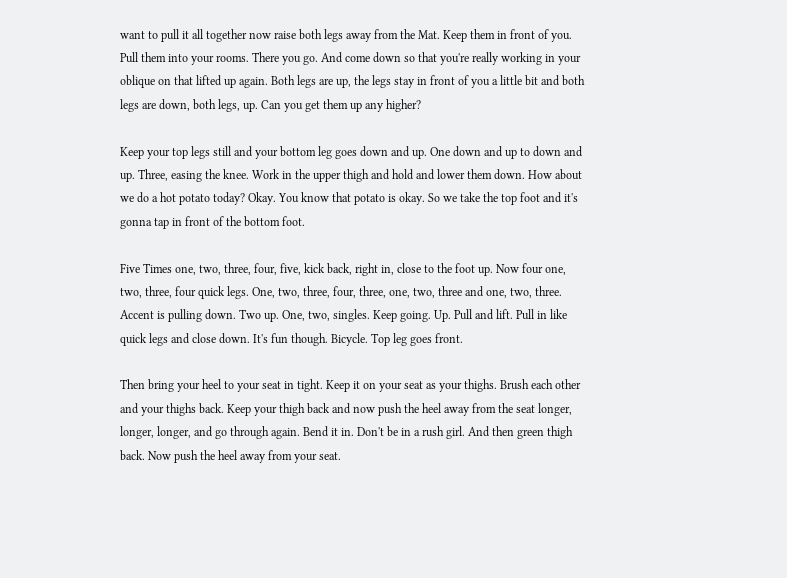want to pull it all together now raise both legs away from the Mat. Keep them in front of you. Pull them into your rooms. There you go. And come down so that you're really working in your oblique on that lifted up again. Both legs are up, the legs stay in front of you a little bit and both legs are down, both legs, up. Can you get them up any higher?

Keep your top legs still and your bottom leg goes down and up. One down and up to down and up. Three, easing the knee. Work in the upper thigh and hold and lower them down. How about we do a hot potato today? Okay. You know that potato is okay. So we take the top foot and it's gonna tap in front of the bottom foot.

Five Times one, two, three, four, five, kick back, right in, close to the foot up. Now four one, two, three, four quick legs. One, two, three, four, three, one, two, three and one, two, three. Accent is pulling down. Two up. One, two, singles. Keep going. Up. Pull and lift. Pull in like quick legs and close down. It's fun though. Bicycle. Top leg goes front.

Then bring your heel to your seat in tight. Keep it on your seat as your thighs. Brush each other and your thighs back. Keep your thigh back and now push the heel away from the seat longer, longer, longer, and go through again. Bend it in. Don't be in a rush girl. And then green thigh back. Now push the heel away from your seat.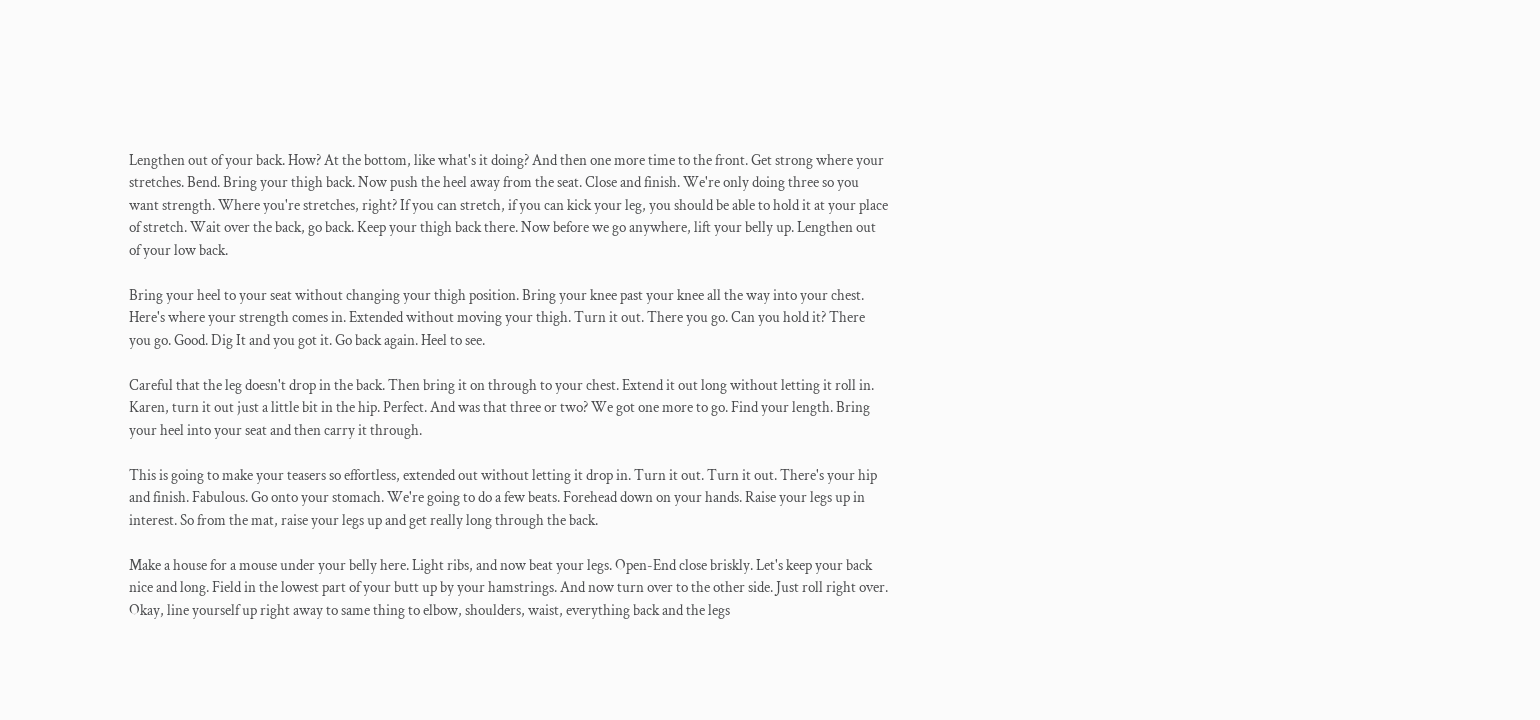Lengthen out of your back. How? At the bottom, like what's it doing? And then one more time to the front. Get strong where your stretches. Bend. Bring your thigh back. Now push the heel away from the seat. Close and finish. We're only doing three so you want strength. Where you're stretches, right? If you can stretch, if you can kick your leg, you should be able to hold it at your place of stretch. Wait over the back, go back. Keep your thigh back there. Now before we go anywhere, lift your belly up. Lengthen out of your low back.

Bring your heel to your seat without changing your thigh position. Bring your knee past your knee all the way into your chest. Here's where your strength comes in. Extended without moving your thigh. Turn it out. There you go. Can you hold it? There you go. Good. Dig It and you got it. Go back again. Heel to see.

Careful that the leg doesn't drop in the back. Then bring it on through to your chest. Extend it out long without letting it roll in. Karen, turn it out just a little bit in the hip. Perfect. And was that three or two? We got one more to go. Find your length. Bring your heel into your seat and then carry it through.

This is going to make your teasers so effortless, extended out without letting it drop in. Turn it out. Turn it out. There's your hip and finish. Fabulous. Go onto your stomach. We're going to do a few beats. Forehead down on your hands. Raise your legs up in interest. So from the mat, raise your legs up and get really long through the back.

Make a house for a mouse under your belly here. Light ribs, and now beat your legs. Open-End close briskly. Let's keep your back nice and long. Field in the lowest part of your butt up by your hamstrings. And now turn over to the other side. Just roll right over. Okay, line yourself up right away to same thing to elbow, shoulders, waist, everything back and the legs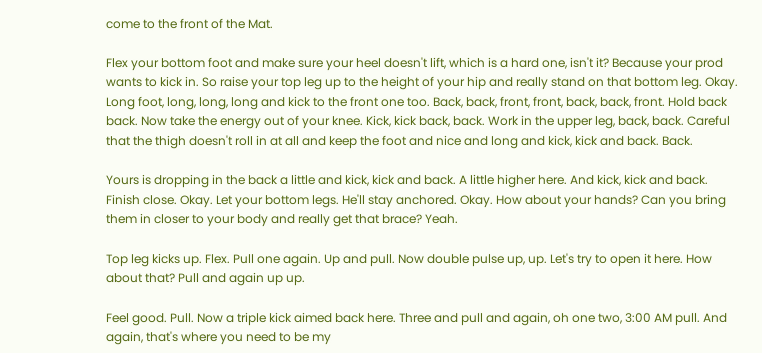come to the front of the Mat.

Flex your bottom foot and make sure your heel doesn't lift, which is a hard one, isn't it? Because your prod wants to kick in. So raise your top leg up to the height of your hip and really stand on that bottom leg. Okay. Long foot, long, long, long and kick to the front one too. Back, back, front, front, back, back, front. Hold back back. Now take the energy out of your knee. Kick, kick back, back. Work in the upper leg, back, back. Careful that the thigh doesn't roll in at all and keep the foot and nice and long and kick, kick and back. Back.

Yours is dropping in the back a little and kick, kick and back. A little higher here. And kick, kick and back. Finish close. Okay. Let your bottom legs. He'll stay anchored. Okay. How about your hands? Can you bring them in closer to your body and really get that brace? Yeah.

Top leg kicks up. Flex. Pull one again. Up and pull. Now double pulse up, up. Let's try to open it here. How about that? Pull and again up up.

Feel good. Pull. Now a triple kick aimed back here. Three and pull and again, oh one two, 3:00 AM pull. And again, that's where you need to be my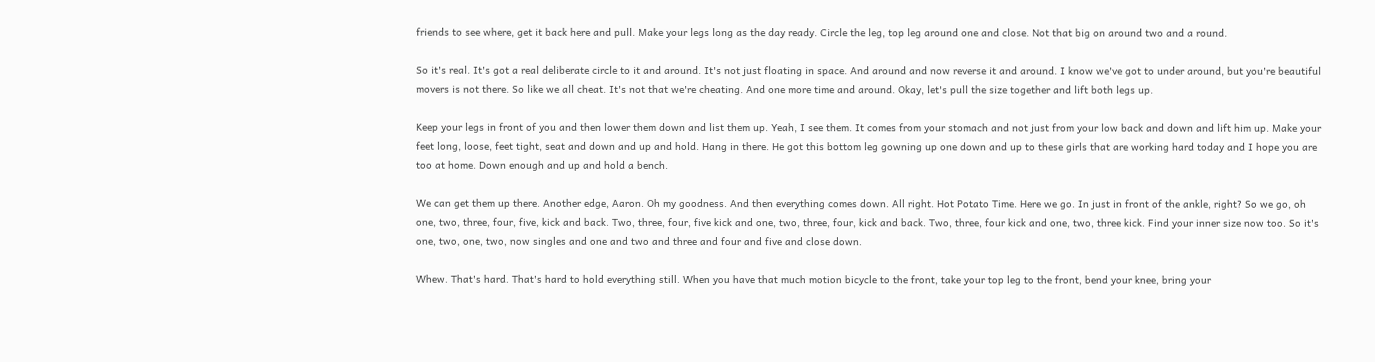friends to see where, get it back here and pull. Make your legs long as the day ready. Circle the leg, top leg around one and close. Not that big on around two and a round.

So it's real. It's got a real deliberate circle to it and around. It's not just floating in space. And around and now reverse it and around. I know we've got to under around, but you're beautiful movers is not there. So like we all cheat. It's not that we're cheating. And one more time and around. Okay, let's pull the size together and lift both legs up.

Keep your legs in front of you and then lower them down and list them up. Yeah, I see them. It comes from your stomach and not just from your low back and down and lift him up. Make your feet long, loose, feet tight, seat and down and up and hold. Hang in there. He got this bottom leg gowning up one down and up to these girls that are working hard today and I hope you are too at home. Down enough and up and hold a bench.

We can get them up there. Another edge, Aaron. Oh my goodness. And then everything comes down. All right. Hot Potato Time. Here we go. In just in front of the ankle, right? So we go, oh one, two, three, four, five, kick and back. Two, three, four, five kick and one, two, three, four, kick and back. Two, three, four kick and one, two, three kick. Find your inner size now too. So it's one, two, one, two, now singles and one and two and three and four and five and close down.

Whew. That's hard. That's hard to hold everything still. When you have that much motion bicycle to the front, take your top leg to the front, bend your knee, bring your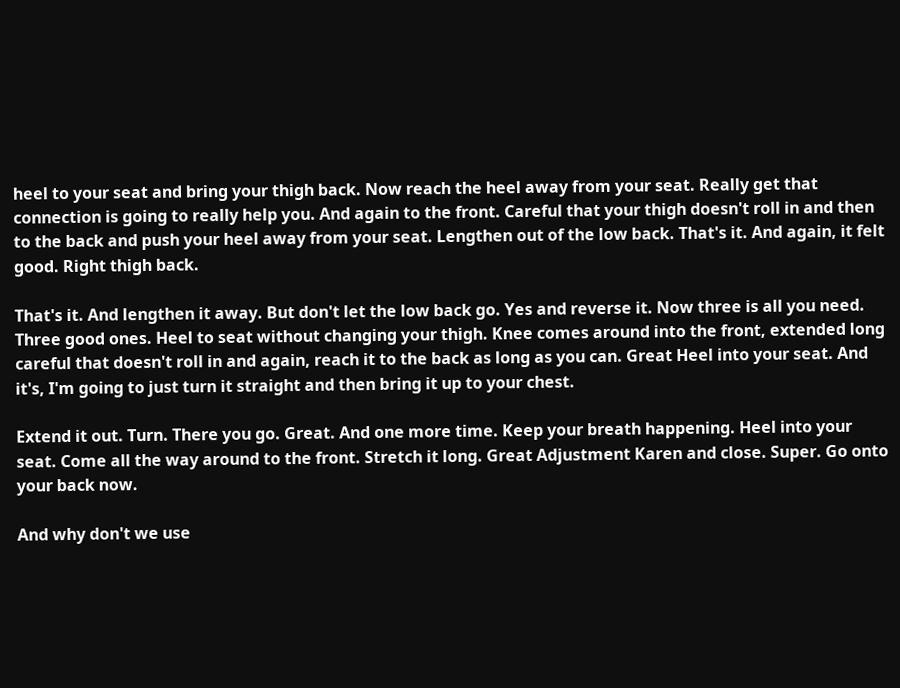heel to your seat and bring your thigh back. Now reach the heel away from your seat. Really get that connection is going to really help you. And again to the front. Careful that your thigh doesn't roll in and then to the back and push your heel away from your seat. Lengthen out of the low back. That's it. And again, it felt good. Right thigh back.

That's it. And lengthen it away. But don't let the low back go. Yes and reverse it. Now three is all you need. Three good ones. Heel to seat without changing your thigh. Knee comes around into the front, extended long careful that doesn't roll in and again, reach it to the back as long as you can. Great Heel into your seat. And it's, I'm going to just turn it straight and then bring it up to your chest.

Extend it out. Turn. There you go. Great. And one more time. Keep your breath happening. Heel into your seat. Come all the way around to the front. Stretch it long. Great Adjustment Karen and close. Super. Go onto your back now.

And why don't we use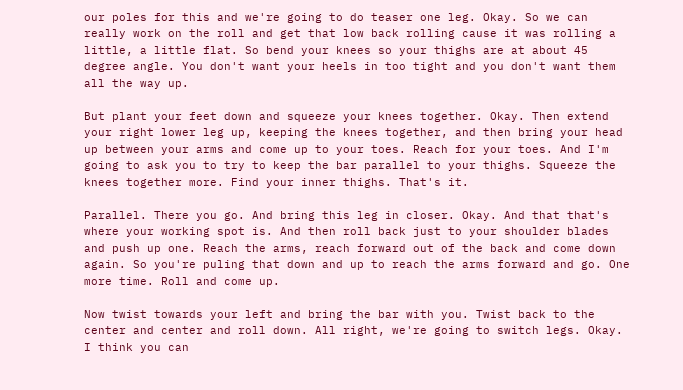our poles for this and we're going to do teaser one leg. Okay. So we can really work on the roll and get that low back rolling cause it was rolling a little, a little flat. So bend your knees so your thighs are at about 45 degree angle. You don't want your heels in too tight and you don't want them all the way up.

But plant your feet down and squeeze your knees together. Okay. Then extend your right lower leg up, keeping the knees together, and then bring your head up between your arms and come up to your toes. Reach for your toes. And I'm going to ask you to try to keep the bar parallel to your thighs. Squeeze the knees together more. Find your inner thighs. That's it.

Parallel. There you go. And bring this leg in closer. Okay. And that that's where your working spot is. And then roll back just to your shoulder blades and push up one. Reach the arms, reach forward out of the back and come down again. So you're puling that down and up to reach the arms forward and go. One more time. Roll and come up.

Now twist towards your left and bring the bar with you. Twist back to the center and center and roll down. All right, we're going to switch legs. Okay. I think you can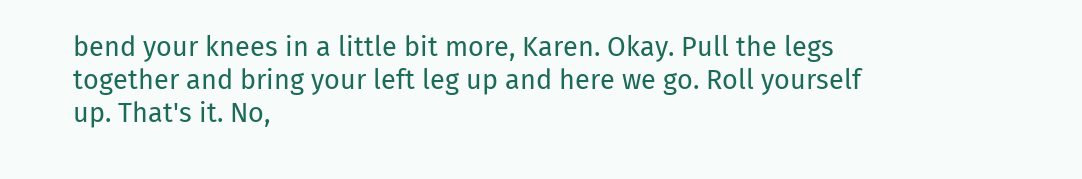bend your knees in a little bit more, Karen. Okay. Pull the legs together and bring your left leg up and here we go. Roll yourself up. That's it. No,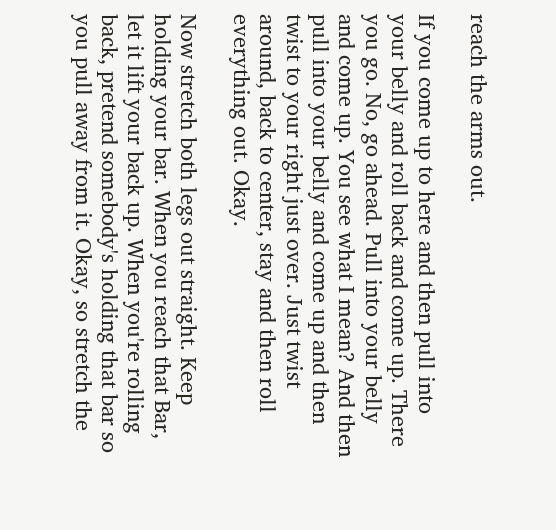reach the arms out.

If you come up to here and then pull into your belly and roll back and come up. There you go. No, go ahead. Pull into your belly and come up. You see what I mean? And then pull into your belly and come up and then twist to your right just over. Just twist around, back to center, stay and then roll everything out. Okay.

Now stretch both legs out straight. Keep holding your bar. When you reach that Bar, let it lift your back up. When you're rolling back, pretend somebody's holding that bar so you pull away from it. Okay, so stretch the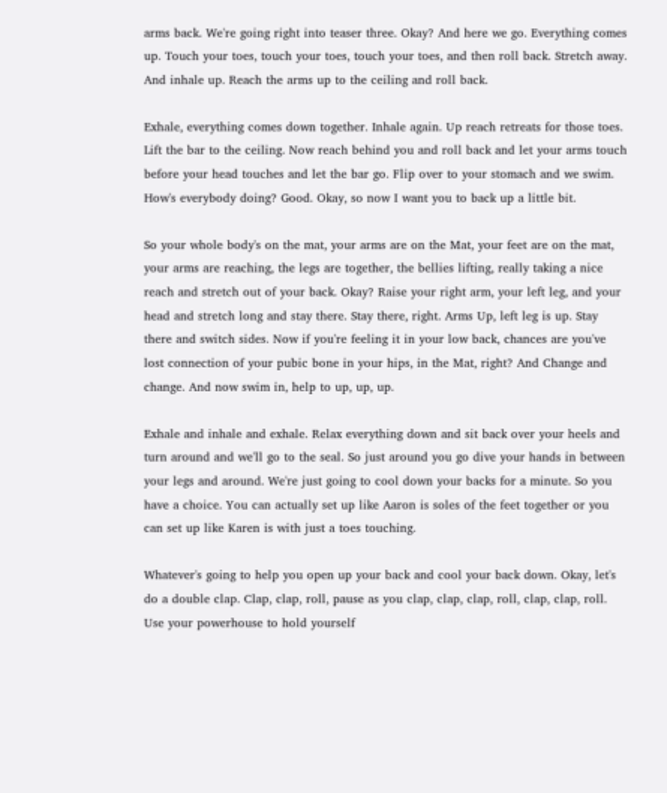arms back. We're going right into teaser three. Okay? And here we go. Everything comes up. Touch your toes, touch your toes, touch your toes, and then roll back. Stretch away. And inhale up. Reach the arms up to the ceiling and roll back.

Exhale, everything comes down together. Inhale again. Up reach retreats for those toes. Lift the bar to the ceiling. Now reach behind you and roll back and let your arms touch before your head touches and let the bar go. Flip over to your stomach and we swim. How's everybody doing? Good. Okay, so now I want you to back up a little bit.

So your whole body's on the mat, your arms are on the Mat, your feet are on the mat, your arms are reaching, the legs are together, the bellies lifting, really taking a nice reach and stretch out of your back. Okay? Raise your right arm, your left leg, and your head and stretch long and stay there. Stay there, right. Arms Up, left leg is up. Stay there and switch sides. Now if you're feeling it in your low back, chances are you've lost connection of your pubic bone in your hips, in the Mat, right? And Change and change. And now swim in, help to up, up, up.

Exhale and inhale and exhale. Relax everything down and sit back over your heels and turn around and we'll go to the seal. So just around you go dive your hands in between your legs and around. We're just going to cool down your backs for a minute. So you have a choice. You can actually set up like Aaron is soles of the feet together or you can set up like Karen is with just a toes touching.

Whatever's going to help you open up your back and cool your back down. Okay, let's do a double clap. Clap, clap, roll, pause as you clap, clap, clap, roll, clap, clap, roll. Use your powerhouse to hold yourself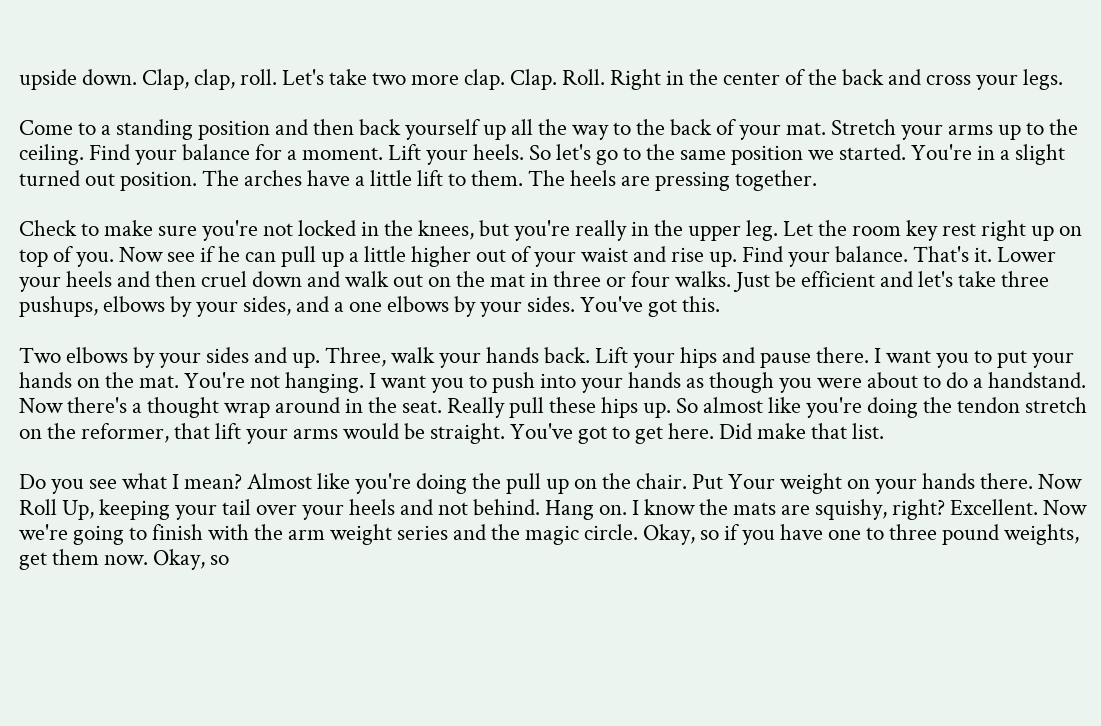upside down. Clap, clap, roll. Let's take two more clap. Clap. Roll. Right in the center of the back and cross your legs.

Come to a standing position and then back yourself up all the way to the back of your mat. Stretch your arms up to the ceiling. Find your balance for a moment. Lift your heels. So let's go to the same position we started. You're in a slight turned out position. The arches have a little lift to them. The heels are pressing together.

Check to make sure you're not locked in the knees, but you're really in the upper leg. Let the room key rest right up on top of you. Now see if he can pull up a little higher out of your waist and rise up. Find your balance. That's it. Lower your heels and then cruel down and walk out on the mat in three or four walks. Just be efficient and let's take three pushups, elbows by your sides, and a one elbows by your sides. You've got this.

Two elbows by your sides and up. Three, walk your hands back. Lift your hips and pause there. I want you to put your hands on the mat. You're not hanging. I want you to push into your hands as though you were about to do a handstand. Now there's a thought wrap around in the seat. Really pull these hips up. So almost like you're doing the tendon stretch on the reformer, that lift your arms would be straight. You've got to get here. Did make that list.

Do you see what I mean? Almost like you're doing the pull up on the chair. Put Your weight on your hands there. Now Roll Up, keeping your tail over your heels and not behind. Hang on. I know the mats are squishy, right? Excellent. Now we're going to finish with the arm weight series and the magic circle. Okay, so if you have one to three pound weights, get them now. Okay, so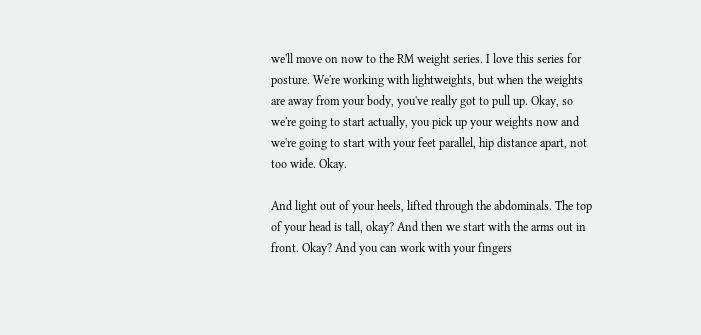we'll move on now to the RM weight series. I love this series for posture. We're working with lightweights, but when the weights are away from your body, you've really got to pull up. Okay, so we're going to start actually, you pick up your weights now and we're going to start with your feet parallel, hip distance apart, not too wide. Okay.

And light out of your heels, lifted through the abdominals. The top of your head is tall, okay? And then we start with the arms out in front. Okay? And you can work with your fingers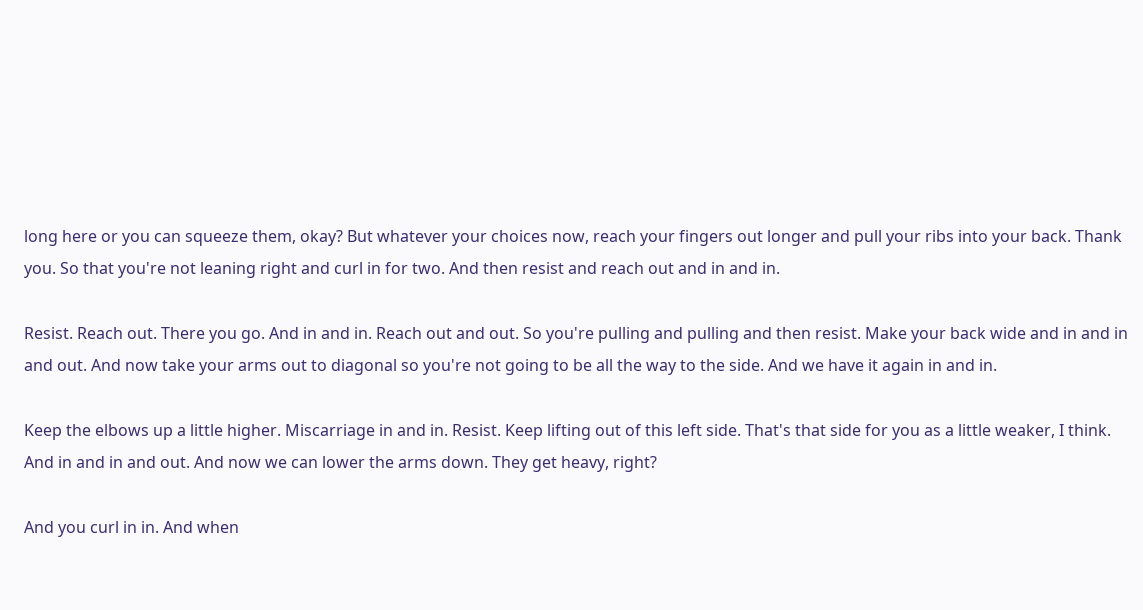long here or you can squeeze them, okay? But whatever your choices now, reach your fingers out longer and pull your ribs into your back. Thank you. So that you're not leaning right and curl in for two. And then resist and reach out and in and in.

Resist. Reach out. There you go. And in and in. Reach out and out. So you're pulling and pulling and then resist. Make your back wide and in and in and out. And now take your arms out to diagonal so you're not going to be all the way to the side. And we have it again in and in.

Keep the elbows up a little higher. Miscarriage in and in. Resist. Keep lifting out of this left side. That's that side for you as a little weaker, I think. And in and in and out. And now we can lower the arms down. They get heavy, right?

And you curl in in. And when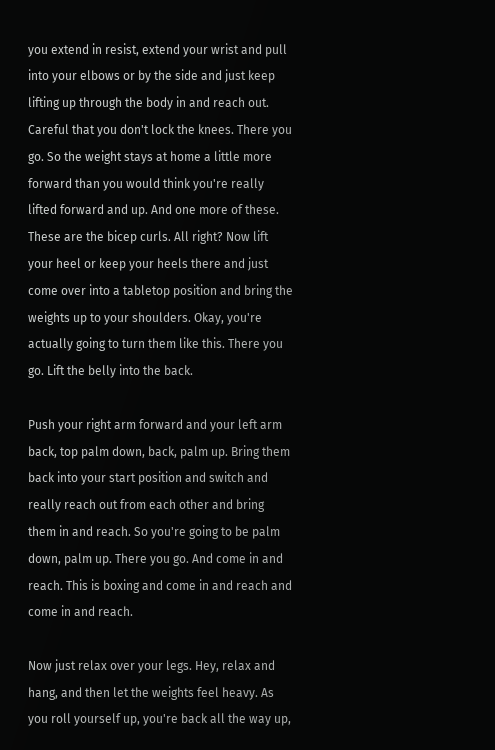you extend in resist, extend your wrist and pull into your elbows or by the side and just keep lifting up through the body in and reach out. Careful that you don't lock the knees. There you go. So the weight stays at home a little more forward than you would think you're really lifted forward and up. And one more of these. These are the bicep curls. All right? Now lift your heel or keep your heels there and just come over into a tabletop position and bring the weights up to your shoulders. Okay, you're actually going to turn them like this. There you go. Lift the belly into the back.

Push your right arm forward and your left arm back, top palm down, back, palm up. Bring them back into your start position and switch and really reach out from each other and bring them in and reach. So you're going to be palm down, palm up. There you go. And come in and reach. This is boxing and come in and reach and come in and reach.

Now just relax over your legs. Hey, relax and hang, and then let the weights feel heavy. As you roll yourself up, you're back all the way up,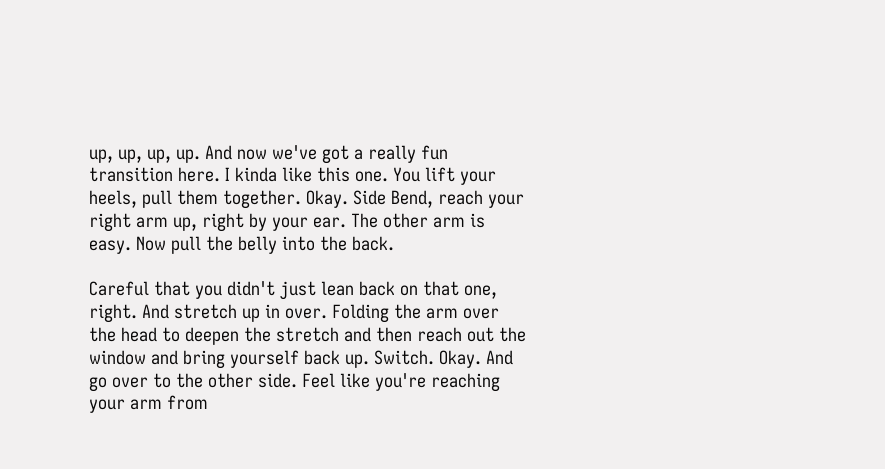up, up, up, up. And now we've got a really fun transition here. I kinda like this one. You lift your heels, pull them together. Okay. Side Bend, reach your right arm up, right by your ear. The other arm is easy. Now pull the belly into the back.

Careful that you didn't just lean back on that one, right. And stretch up in over. Folding the arm over the head to deepen the stretch and then reach out the window and bring yourself back up. Switch. Okay. And go over to the other side. Feel like you're reaching your arm from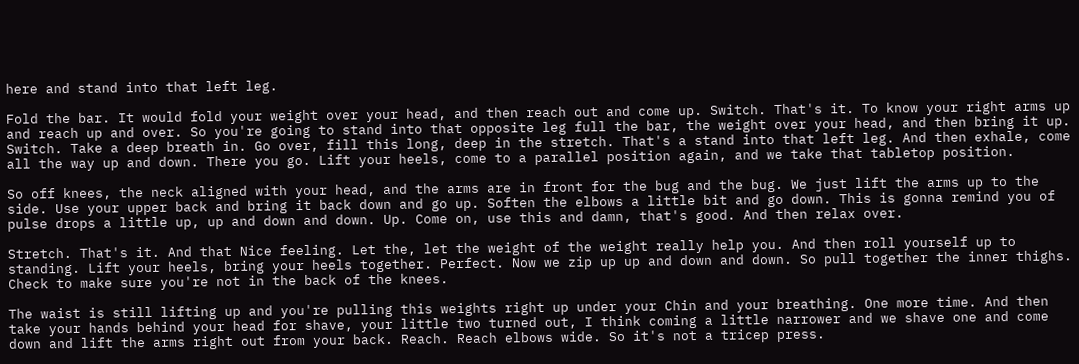here and stand into that left leg.

Fold the bar. It would fold your weight over your head, and then reach out and come up. Switch. That's it. To know your right arms up and reach up and over. So you're going to stand into that opposite leg full the bar, the weight over your head, and then bring it up. Switch. Take a deep breath in. Go over, fill this long, deep in the stretch. That's a stand into that left leg. And then exhale, come all the way up and down. There you go. Lift your heels, come to a parallel position again, and we take that tabletop position.

So off knees, the neck aligned with your head, and the arms are in front for the bug and the bug. We just lift the arms up to the side. Use your upper back and bring it back down and go up. Soften the elbows a little bit and go down. This is gonna remind you of pulse drops a little up, up and down and down. Up. Come on, use this and damn, that's good. And then relax over.

Stretch. That's it. And that Nice feeling. Let the, let the weight of the weight really help you. And then roll yourself up to standing. Lift your heels, bring your heels together. Perfect. Now we zip up up and down and down. So pull together the inner thighs. Check to make sure you're not in the back of the knees.

The waist is still lifting up and you're pulling this weights right up under your Chin and your breathing. One more time. And then take your hands behind your head for shave, your little two turned out, I think coming a little narrower and we shave one and come down and lift the arms right out from your back. Reach. Reach elbows wide. So it's not a tricep press.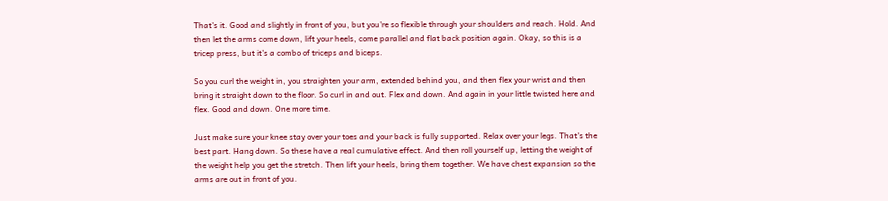That's it. Good and slightly in front of you, but you're so flexible through your shoulders and reach. Hold. And then let the arms come down, lift your heels, come parallel and flat back position again. Okay, so this is a tricep press, but it's a combo of triceps and biceps.

So you curl the weight in, you straighten your arm, extended behind you, and then flex your wrist and then bring it straight down to the floor. So curl in and out. Flex and down. And again in your little twisted here and flex. Good and down. One more time.

Just make sure your knee stay over your toes and your back is fully supported. Relax over your legs. That's the best part. Hang down. So these have a real cumulative effect. And then roll yourself up, letting the weight of the weight help you get the stretch. Then lift your heels, bring them together. We have chest expansion so the arms are out in front of you.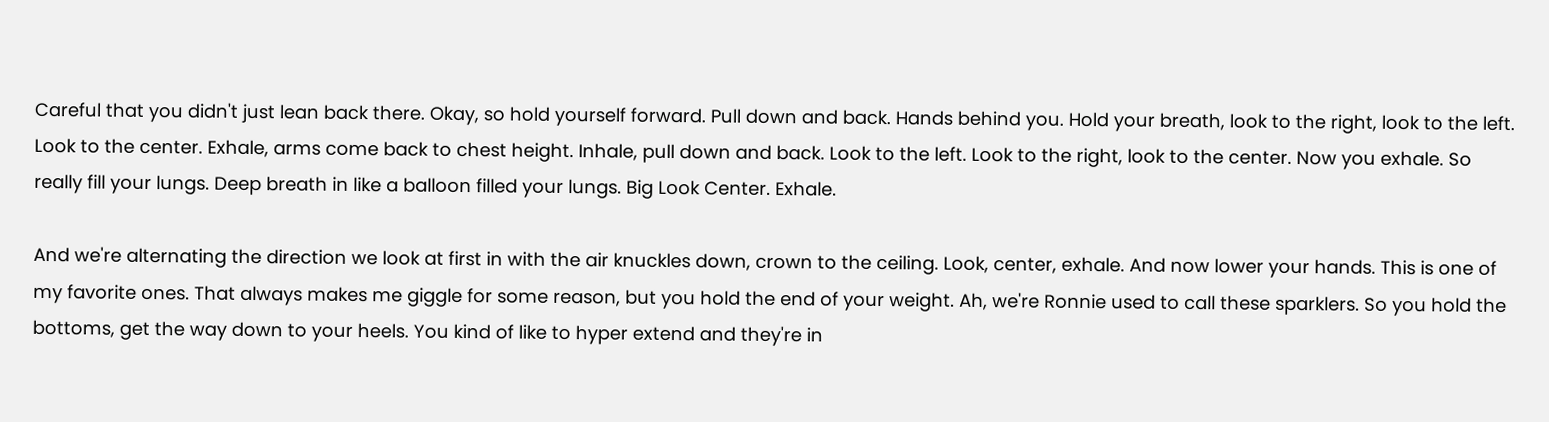Careful that you didn't just lean back there. Okay, so hold yourself forward. Pull down and back. Hands behind you. Hold your breath, look to the right, look to the left. Look to the center. Exhale, arms come back to chest height. Inhale, pull down and back. Look to the left. Look to the right, look to the center. Now you exhale. So really fill your lungs. Deep breath in like a balloon filled your lungs. Big Look Center. Exhale.

And we're alternating the direction we look at first in with the air knuckles down, crown to the ceiling. Look, center, exhale. And now lower your hands. This is one of my favorite ones. That always makes me giggle for some reason, but you hold the end of your weight. Ah, we're Ronnie used to call these sparklers. So you hold the bottoms, get the way down to your heels. You kind of like to hyper extend and they're in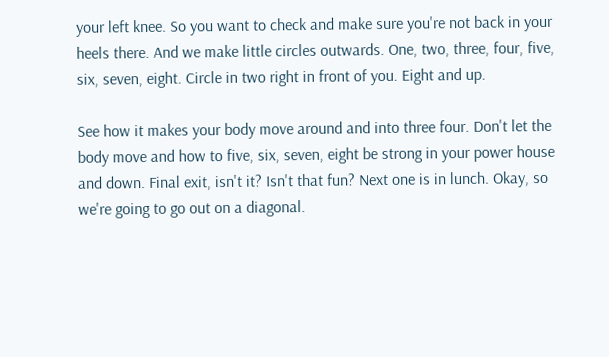your left knee. So you want to check and make sure you're not back in your heels there. And we make little circles outwards. One, two, three, four, five, six, seven, eight. Circle in two right in front of you. Eight and up.

See how it makes your body move around and into three four. Don't let the body move and how to five, six, seven, eight be strong in your power house and down. Final exit, isn't it? Isn't that fun? Next one is in lunch. Okay, so we're going to go out on a diagonal.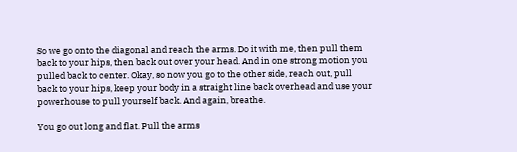So we go onto the diagonal and reach the arms. Do it with me, then pull them back to your hips, then back out over your head. And in one strong motion you pulled back to center. Okay, so now you go to the other side, reach out, pull back to your hips, keep your body in a straight line back overhead and use your powerhouse to pull yourself back. And again, breathe.

You go out long and flat. Pull the arms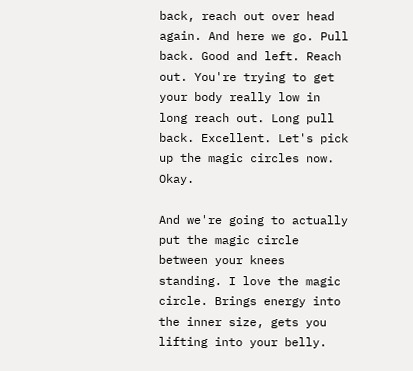back, reach out over head again. And here we go. Pull back. Good and left. Reach out. You're trying to get your body really low in long reach out. Long pull back. Excellent. Let's pick up the magic circles now. Okay.

And we're going to actually put the magic circle between your knees standing. I love the magic circle. Brings energy into the inner size, gets you lifting into your belly.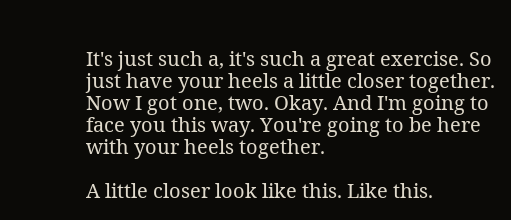It's just such a, it's such a great exercise. So just have your heels a little closer together. Now I got one, two. Okay. And I'm going to face you this way. You're going to be here with your heels together.

A little closer look like this. Like this.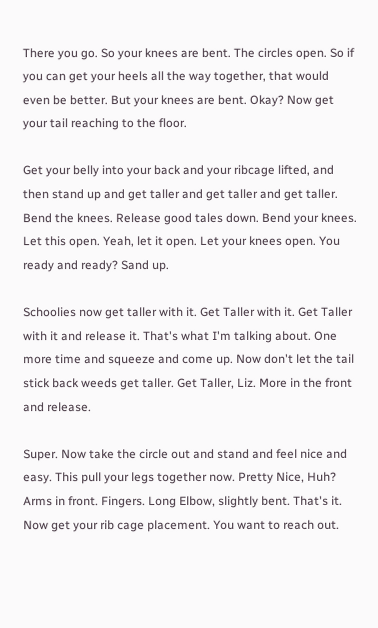There you go. So your knees are bent. The circles open. So if you can get your heels all the way together, that would even be better. But your knees are bent. Okay? Now get your tail reaching to the floor.

Get your belly into your back and your ribcage lifted, and then stand up and get taller and get taller and get taller. Bend the knees. Release good tales down. Bend your knees. Let this open. Yeah, let it open. Let your knees open. You ready and ready? Sand up.

Schoolies now get taller with it. Get Taller with it. Get Taller with it and release it. That's what I'm talking about. One more time and squeeze and come up. Now don't let the tail stick back weeds get taller. Get Taller, Liz. More in the front and release.

Super. Now take the circle out and stand and feel nice and easy. This pull your legs together now. Pretty Nice, Huh? Arms in front. Fingers. Long Elbow, slightly bent. That's it. Now get your rib cage placement. You want to reach out.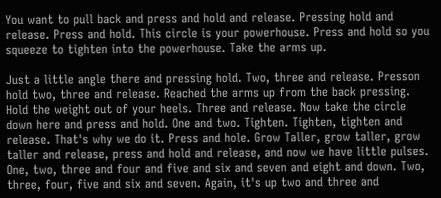You want to pull back and press and hold and release. Pressing hold and release. Press and hold. This circle is your powerhouse. Press and hold so you squeeze to tighten into the powerhouse. Take the arms up.

Just a little angle there and pressing hold. Two, three and release. Presson hold two, three and release. Reached the arms up from the back pressing. Hold the weight out of your heels. Three and release. Now take the circle down here and press and hold. One and two. Tighten. Tighten, tighten and release. That's why we do it. Press and hole. Grow Taller, grow taller, grow taller and release, press and hold and release, and now we have little pulses. One, two, three and four and five and six and seven and eight and down. Two, three, four, five and six and seven. Again, it's up two and three and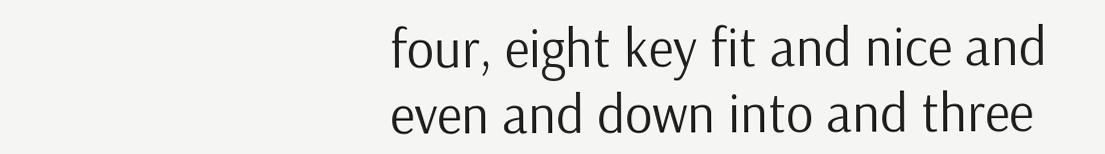four, eight key fit and nice and even and down into and three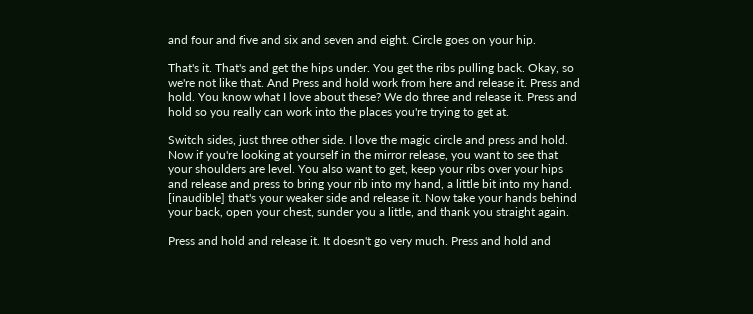and four and five and six and seven and eight. Circle goes on your hip.

That's it. That's and get the hips under. You get the ribs pulling back. Okay, so we're not like that. And Press and hold work from here and release it. Press and hold. You know what I love about these? We do three and release it. Press and hold so you really can work into the places you're trying to get at.

Switch sides, just three other side. I love the magic circle and press and hold. Now if you're looking at yourself in the mirror release, you want to see that your shoulders are level. You also want to get, keep your ribs over your hips and release and press to bring your rib into my hand, a little bit into my hand. [inaudible] that's your weaker side and release it. Now take your hands behind your back, open your chest, sunder you a little, and thank you straight again.

Press and hold and release it. It doesn't go very much. Press and hold and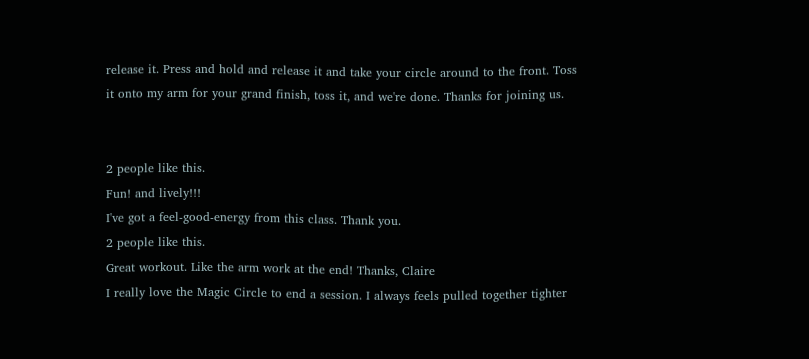release it. Press and hold and release it and take your circle around to the front. Toss it onto my arm for your grand finish, toss it, and we're done. Thanks for joining us.


2 people like this.
Fun! and lively!!!
I've got a feel-good-energy from this class. Thank you.
2 people like this.
Great workout. Like the arm work at the end! Thanks, Claire
I really love the Magic Circle to end a session. I always feels pulled together tighter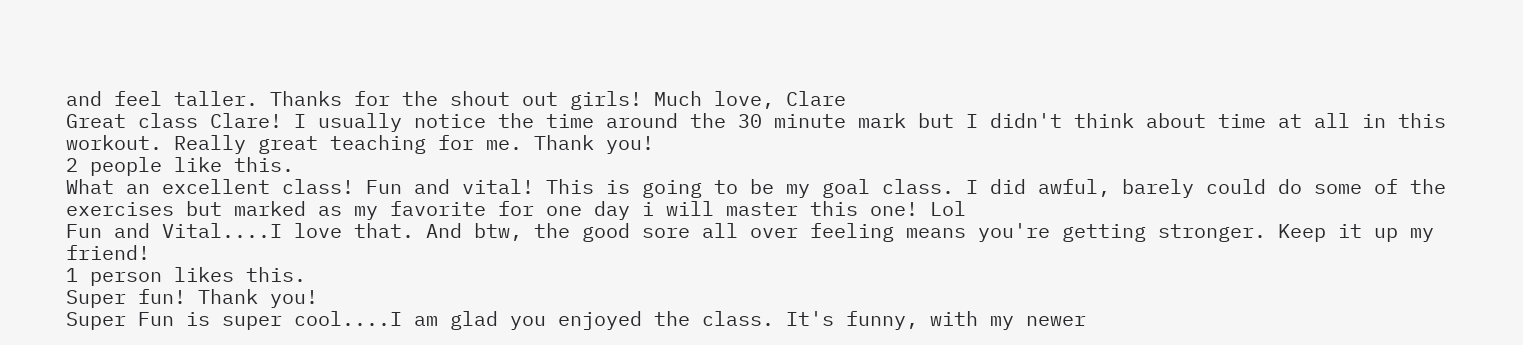and feel taller. Thanks for the shout out girls! Much love, Clare
Great class Clare! I usually notice the time around the 30 minute mark but I didn't think about time at all in this workout. Really great teaching for me. Thank you!
2 people like this.
What an excellent class! Fun and vital! This is going to be my goal class. I did awful, barely could do some of the exercises but marked as my favorite for one day i will master this one! Lol
Fun and Vital....I love that. And btw, the good sore all over feeling means you're getting stronger. Keep it up my friend!
1 person likes this.
Super fun! Thank you!
Super Fun is super cool....I am glad you enjoyed the class. It's funny, with my newer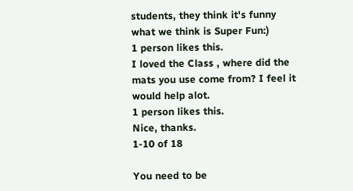students, they think it's funny what we think is Super Fun:)
1 person likes this.
I loved the Class , where did the mats you use come from? I feel it would help alot.
1 person likes this.
Nice, thanks.
1-10 of 18

You need to be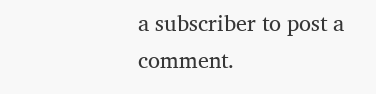a subscriber to post a comment.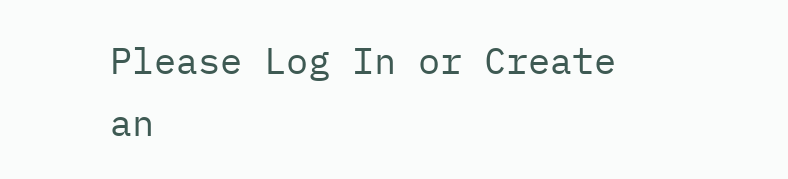Please Log In or Create an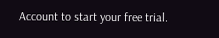Account to start your free trial.